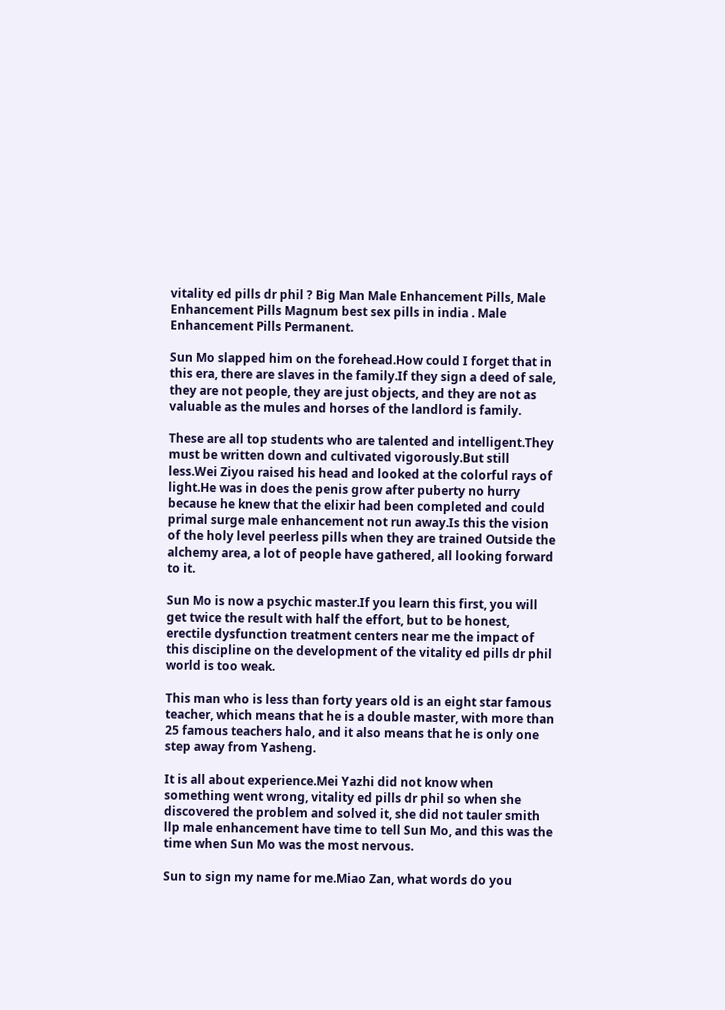vitality ed pills dr phil ? Big Man Male Enhancement Pills, Male Enhancement Pills Magnum best sex pills in india . Male Enhancement Pills Permanent.

Sun Mo slapped him on the forehead.How could I forget that in this era, there are slaves in the family.If they sign a deed of sale, they are not people, they are just objects, and they are not as valuable as the mules and horses of the landlord is family.

These are all top students who are talented and intelligent.They must be written down and cultivated vigorously.But still less.Wei Ziyou raised his head and looked at the colorful rays of light.He was in does the penis grow after puberty no hurry because he knew that the elixir had been completed and could primal surge male enhancement not run away.Is this the vision of the holy level peerless pills when they are trained Outside the alchemy area, a lot of people have gathered, all looking forward to it.

Sun Mo is now a psychic master.If you learn this first, you will get twice the result with half the effort, but to be honest, erectile dysfunction treatment centers near me the impact of this discipline on the development of the vitality ed pills dr phil world is too weak.

This man who is less than forty years old is an eight star famous teacher, which means that he is a double master, with more than 25 famous teachers halo, and it also means that he is only one step away from Yasheng.

It is all about experience.Mei Yazhi did not know when something went wrong, vitality ed pills dr phil so when she discovered the problem and solved it, she did not tauler smith llp male enhancement have time to tell Sun Mo, and this was the time when Sun Mo was the most nervous.

Sun to sign my name for me.Miao Zan, what words do you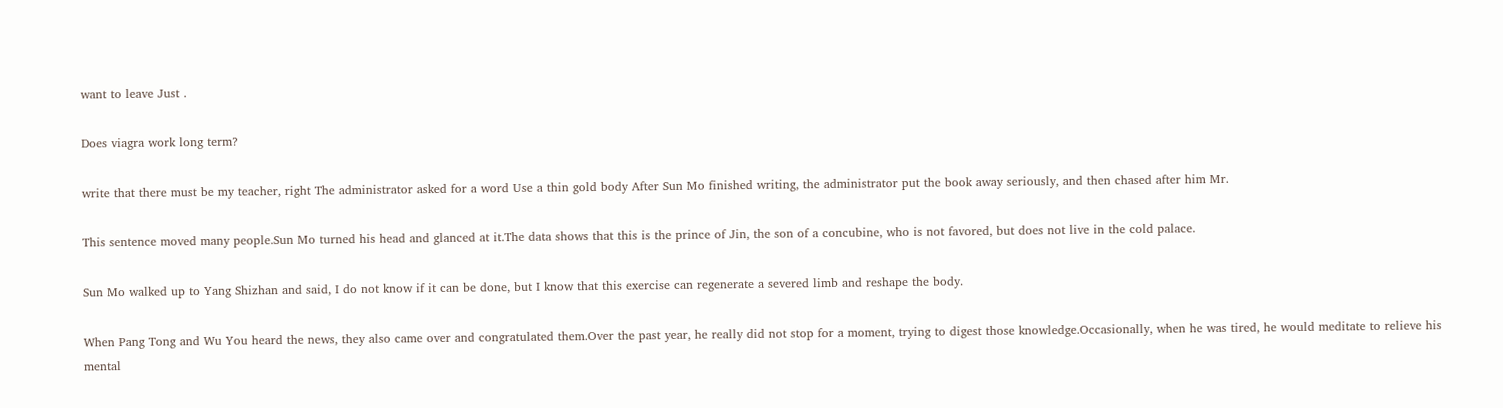want to leave Just .

Does viagra work long term?

write that there must be my teacher, right The administrator asked for a word Use a thin gold body After Sun Mo finished writing, the administrator put the book away seriously, and then chased after him Mr.

This sentence moved many people.Sun Mo turned his head and glanced at it.The data shows that this is the prince of Jin, the son of a concubine, who is not favored, but does not live in the cold palace.

Sun Mo walked up to Yang Shizhan and said, I do not know if it can be done, but I know that this exercise can regenerate a severed limb and reshape the body.

When Pang Tong and Wu You heard the news, they also came over and congratulated them.Over the past year, he really did not stop for a moment, trying to digest those knowledge.Occasionally, when he was tired, he would meditate to relieve his mental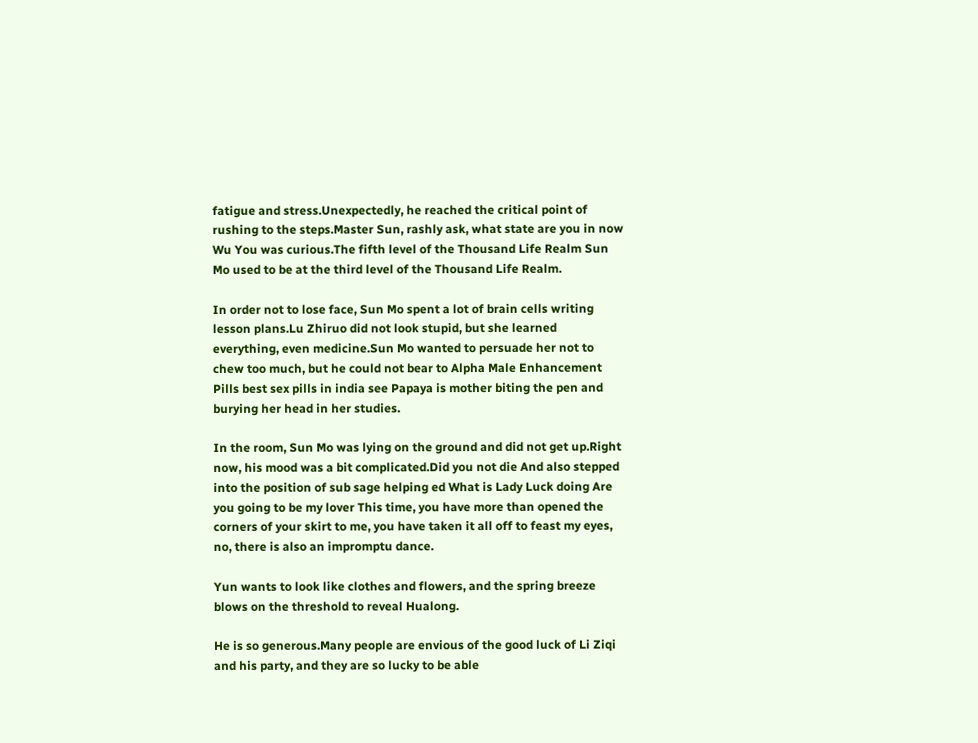fatigue and stress.Unexpectedly, he reached the critical point of rushing to the steps.Master Sun, rashly ask, what state are you in now Wu You was curious.The fifth level of the Thousand Life Realm Sun Mo used to be at the third level of the Thousand Life Realm.

In order not to lose face, Sun Mo spent a lot of brain cells writing lesson plans.Lu Zhiruo did not look stupid, but she learned everything, even medicine.Sun Mo wanted to persuade her not to chew too much, but he could not bear to Alpha Male Enhancement Pills best sex pills in india see Papaya is mother biting the pen and burying her head in her studies.

In the room, Sun Mo was lying on the ground and did not get up.Right now, his mood was a bit complicated.Did you not die And also stepped into the position of sub sage helping ed What is Lady Luck doing Are you going to be my lover This time, you have more than opened the corners of your skirt to me, you have taken it all off to feast my eyes, no, there is also an impromptu dance.

Yun wants to look like clothes and flowers, and the spring breeze blows on the threshold to reveal Hualong.

He is so generous.Many people are envious of the good luck of Li Ziqi and his party, and they are so lucky to be able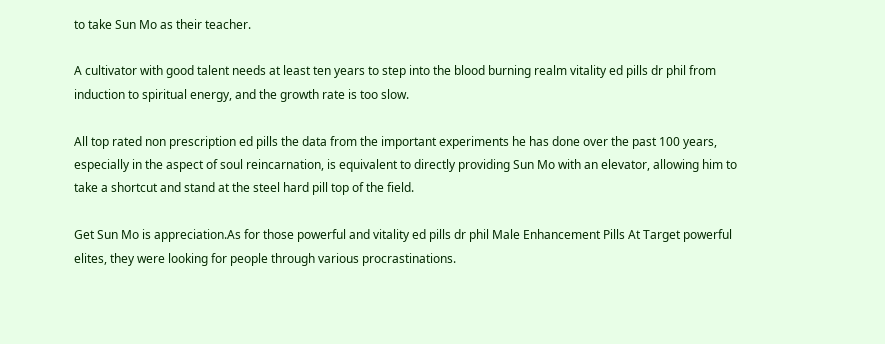to take Sun Mo as their teacher.

A cultivator with good talent needs at least ten years to step into the blood burning realm vitality ed pills dr phil from induction to spiritual energy, and the growth rate is too slow.

All top rated non prescription ed pills the data from the important experiments he has done over the past 100 years, especially in the aspect of soul reincarnation, is equivalent to directly providing Sun Mo with an elevator, allowing him to take a shortcut and stand at the steel hard pill top of the field.

Get Sun Mo is appreciation.As for those powerful and vitality ed pills dr phil Male Enhancement Pills At Target powerful elites, they were looking for people through various procrastinations.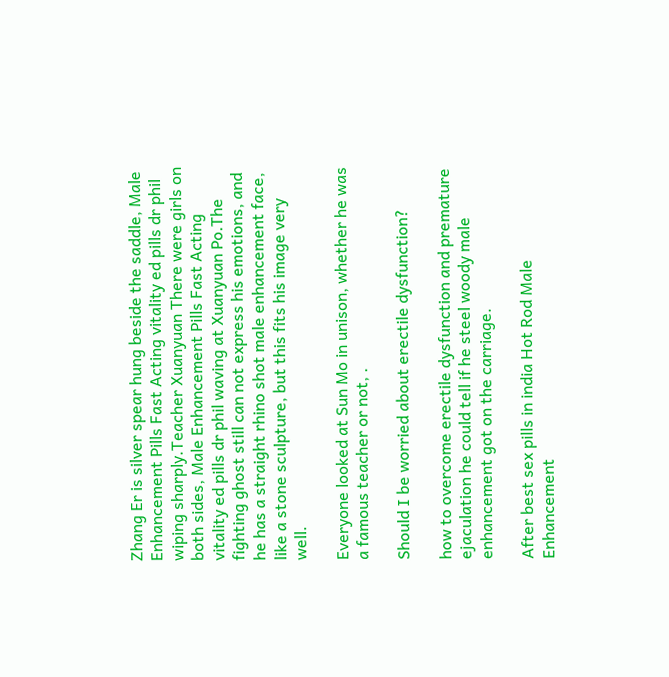Zhang Er is silver spear hung beside the saddle, Male Enhancement Pills Fast Acting vitality ed pills dr phil wiping sharply.Teacher Xuanyuan There were girls on both sides, Male Enhancement Pills Fast Acting vitality ed pills dr phil waving at Xuanyuan Po.The fighting ghost still can not express his emotions, and he has a straight rhino shot male enhancement face, like a stone sculpture, but this fits his image very well.

Everyone looked at Sun Mo in unison, whether he was a famous teacher or not, .

Should I be worried about erectile dysfunction?

how to overcome erectile dysfunction and premature ejaculation he could tell if he steel woody male enhancement got on the carriage.

After best sex pills in india Hot Rod Male Enhancement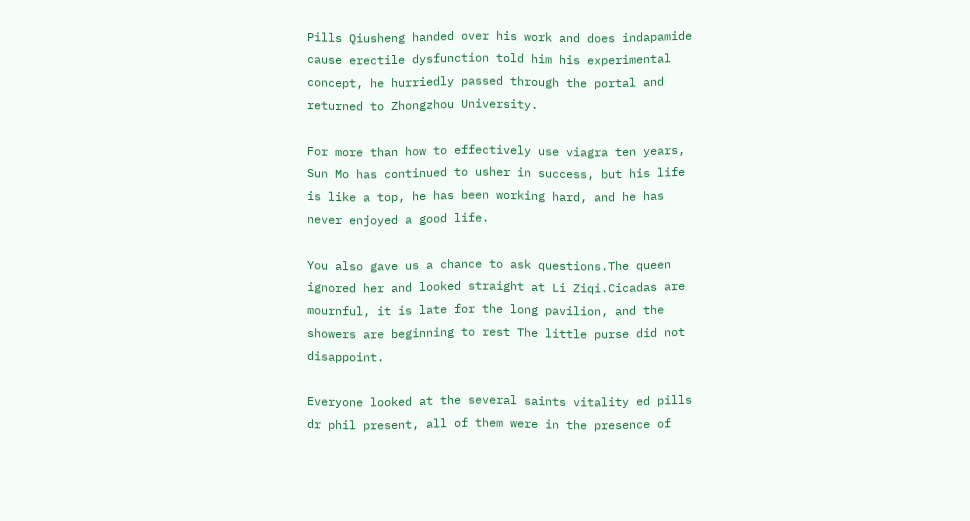Pills Qiusheng handed over his work and does indapamide cause erectile dysfunction told him his experimental concept, he hurriedly passed through the portal and returned to Zhongzhou University.

For more than how to effectively use viagra ten years, Sun Mo has continued to usher in success, but his life is like a top, he has been working hard, and he has never enjoyed a good life.

You also gave us a chance to ask questions.The queen ignored her and looked straight at Li Ziqi.Cicadas are mournful, it is late for the long pavilion, and the showers are beginning to rest The little purse did not disappoint.

Everyone looked at the several saints vitality ed pills dr phil present, all of them were in the presence of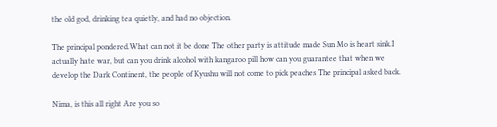the old god, drinking tea quietly, and had no objection.

The principal pondered.What can not it be done The other party is attitude made Sun Mo is heart sink.I actually hate war, but can you drink alcohol with kangaroo pill how can you guarantee that when we develop the Dark Continent, the people of Kyushu will not come to pick peaches The principal asked back.

Nima, is this all right Are you so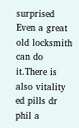surprised Even a great old locksmith can do it.There is also vitality ed pills dr phil a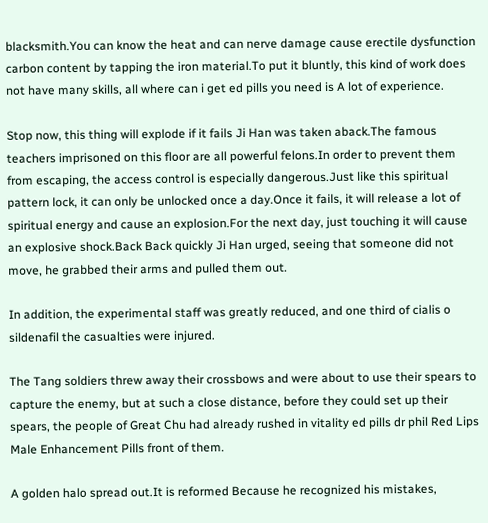blacksmith.You can know the heat and can nerve damage cause erectile dysfunction carbon content by tapping the iron material.To put it bluntly, this kind of work does not have many skills, all where can i get ed pills you need is A lot of experience.

Stop now, this thing will explode if it fails Ji Han was taken aback.The famous teachers imprisoned on this floor are all powerful felons.In order to prevent them from escaping, the access control is especially dangerous.Just like this spiritual pattern lock, it can only be unlocked once a day.Once it fails, it will release a lot of spiritual energy and cause an explosion.For the next day, just touching it will cause an explosive shock.Back Back quickly Ji Han urged, seeing that someone did not move, he grabbed their arms and pulled them out.

In addition, the experimental staff was greatly reduced, and one third of cialis o sildenafil the casualties were injured.

The Tang soldiers threw away their crossbows and were about to use their spears to capture the enemy, but at such a close distance, before they could set up their spears, the people of Great Chu had already rushed in vitality ed pills dr phil Red Lips Male Enhancement Pills front of them.

A golden halo spread out.It is reformed Because he recognized his mistakes,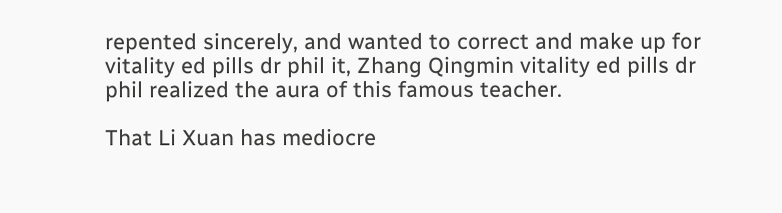repented sincerely, and wanted to correct and make up for vitality ed pills dr phil it, Zhang Qingmin vitality ed pills dr phil realized the aura of this famous teacher.

That Li Xuan has mediocre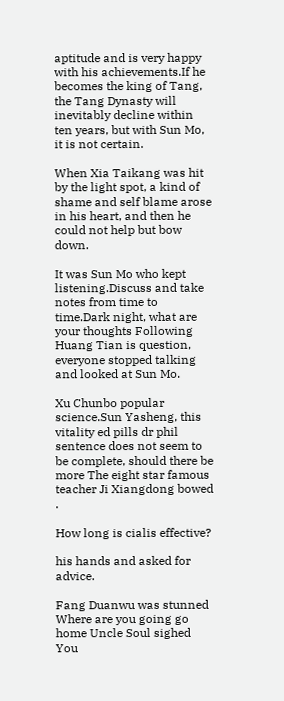aptitude and is very happy with his achievements.If he becomes the king of Tang, the Tang Dynasty will inevitably decline within ten years, but with Sun Mo, it is not certain.

When Xia Taikang was hit by the light spot, a kind of shame and self blame arose in his heart, and then he could not help but bow down.

It was Sun Mo who kept listening.Discuss and take notes from time to time.Dark night, what are your thoughts Following Huang Tian is question, everyone stopped talking and looked at Sun Mo.

Xu Chunbo popular science.Sun Yasheng, this vitality ed pills dr phil sentence does not seem to be complete, should there be more The eight star famous teacher Ji Xiangdong bowed .

How long is cialis effective?

his hands and asked for advice.

Fang Duanwu was stunned Where are you going go home Uncle Soul sighed You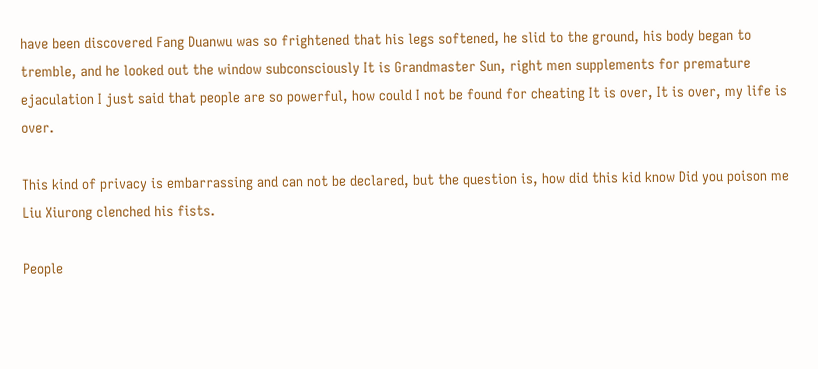have been discovered Fang Duanwu was so frightened that his legs softened, he slid to the ground, his body began to tremble, and he looked out the window subconsciously It is Grandmaster Sun, right men supplements for premature ejaculation I just said that people are so powerful, how could I not be found for cheating It is over, It is over, my life is over.

This kind of privacy is embarrassing and can not be declared, but the question is, how did this kid know Did you poison me Liu Xiurong clenched his fists.

People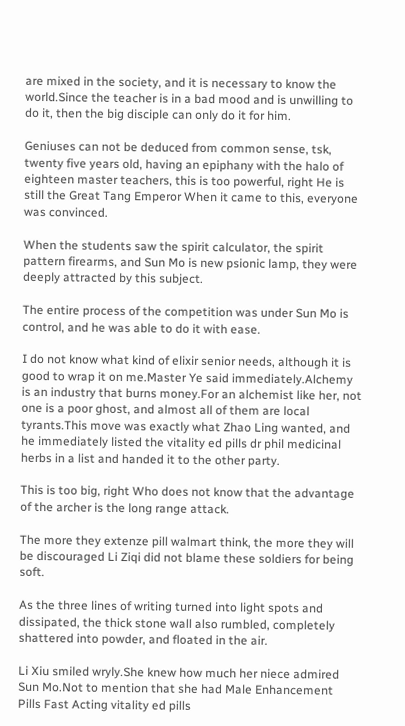are mixed in the society, and it is necessary to know the world.Since the teacher is in a bad mood and is unwilling to do it, then the big disciple can only do it for him.

Geniuses can not be deduced from common sense, tsk, twenty five years old, having an epiphany with the halo of eighteen master teachers, this is too powerful, right He is still the Great Tang Emperor When it came to this, everyone was convinced.

When the students saw the spirit calculator, the spirit pattern firearms, and Sun Mo is new psionic lamp, they were deeply attracted by this subject.

The entire process of the competition was under Sun Mo is control, and he was able to do it with ease.

I do not know what kind of elixir senior needs, although it is good to wrap it on me.Master Ye said immediately.Alchemy is an industry that burns money.For an alchemist like her, not one is a poor ghost, and almost all of them are local tyrants.This move was exactly what Zhao Ling wanted, and he immediately listed the vitality ed pills dr phil medicinal herbs in a list and handed it to the other party.

This is too big, right Who does not know that the advantage of the archer is the long range attack.

The more they extenze pill walmart think, the more they will be discouraged Li Ziqi did not blame these soldiers for being soft.

As the three lines of writing turned into light spots and dissipated, the thick stone wall also rumbled, completely shattered into powder, and floated in the air.

Li Xiu smiled wryly.She knew how much her niece admired Sun Mo.Not to mention that she had Male Enhancement Pills Fast Acting vitality ed pills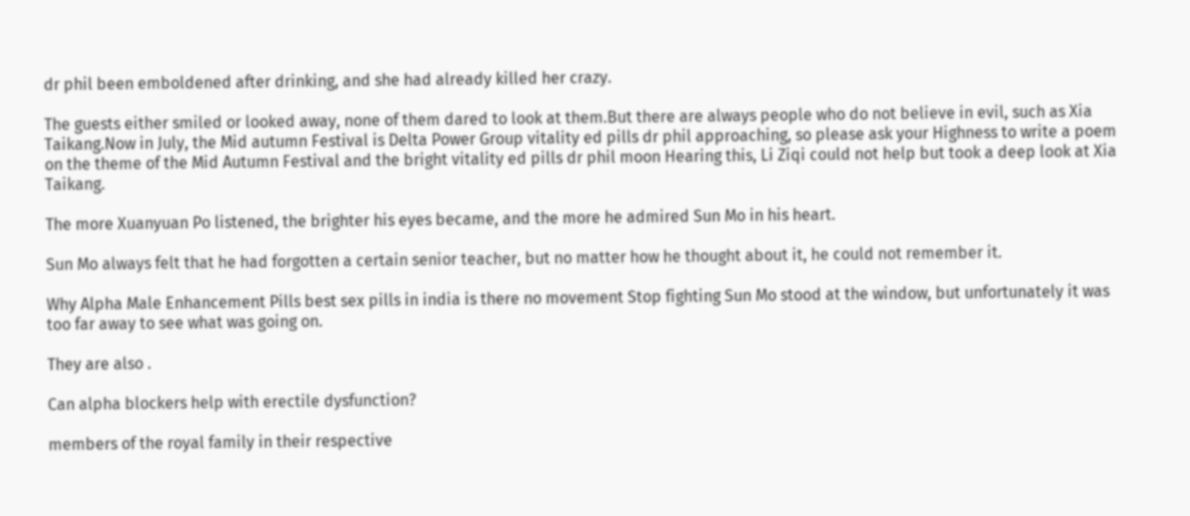dr phil been emboldened after drinking, and she had already killed her crazy.

The guests either smiled or looked away, none of them dared to look at them.But there are always people who do not believe in evil, such as Xia Taikang.Now in July, the Mid autumn Festival is Delta Power Group vitality ed pills dr phil approaching, so please ask your Highness to write a poem on the theme of the Mid Autumn Festival and the bright vitality ed pills dr phil moon Hearing this, Li Ziqi could not help but took a deep look at Xia Taikang.

The more Xuanyuan Po listened, the brighter his eyes became, and the more he admired Sun Mo in his heart.

Sun Mo always felt that he had forgotten a certain senior teacher, but no matter how he thought about it, he could not remember it.

Why Alpha Male Enhancement Pills best sex pills in india is there no movement Stop fighting Sun Mo stood at the window, but unfortunately it was too far away to see what was going on.

They are also .

Can alpha blockers help with erectile dysfunction?

members of the royal family in their respective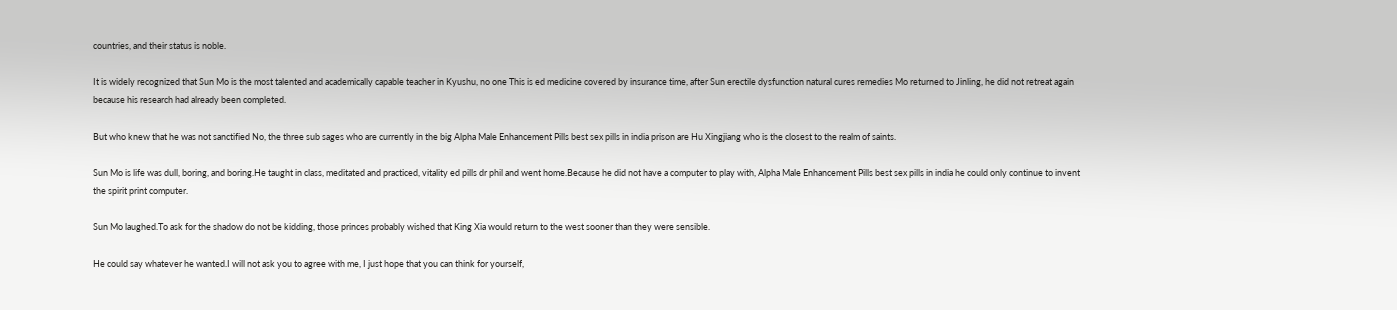countries, and their status is noble.

It is widely recognized that Sun Mo is the most talented and academically capable teacher in Kyushu, no one This is ed medicine covered by insurance time, after Sun erectile dysfunction natural cures remedies Mo returned to Jinling, he did not retreat again because his research had already been completed.

But who knew that he was not sanctified No, the three sub sages who are currently in the big Alpha Male Enhancement Pills best sex pills in india prison are Hu Xingjiang who is the closest to the realm of saints.

Sun Mo is life was dull, boring, and boring.He taught in class, meditated and practiced, vitality ed pills dr phil and went home.Because he did not have a computer to play with, Alpha Male Enhancement Pills best sex pills in india he could only continue to invent the spirit print computer.

Sun Mo laughed.To ask for the shadow do not be kidding, those princes probably wished that King Xia would return to the west sooner than they were sensible.

He could say whatever he wanted.I will not ask you to agree with me, I just hope that you can think for yourself,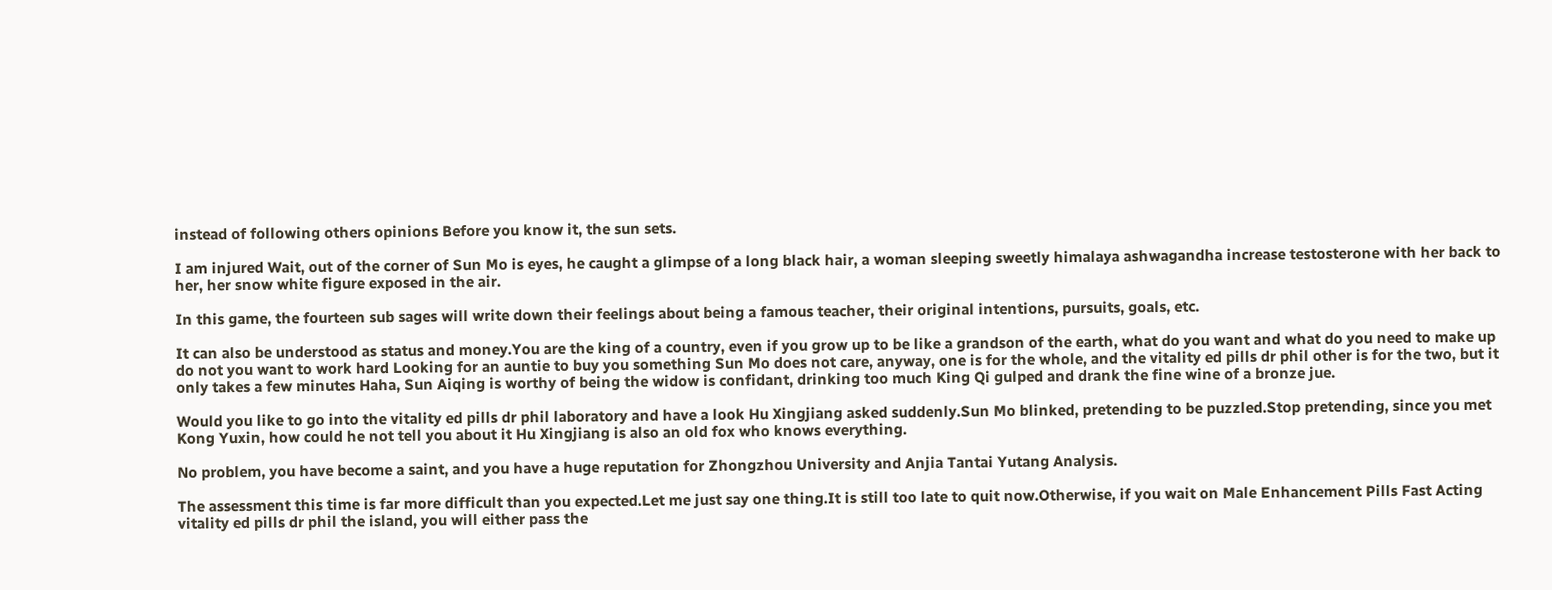instead of following others opinions Before you know it, the sun sets.

I am injured Wait, out of the corner of Sun Mo is eyes, he caught a glimpse of a long black hair, a woman sleeping sweetly himalaya ashwagandha increase testosterone with her back to her, her snow white figure exposed in the air.

In this game, the fourteen sub sages will write down their feelings about being a famous teacher, their original intentions, pursuits, goals, etc.

It can also be understood as status and money.You are the king of a country, even if you grow up to be like a grandson of the earth, what do you want and what do you need to make up do not you want to work hard Looking for an auntie to buy you something Sun Mo does not care, anyway, one is for the whole, and the vitality ed pills dr phil other is for the two, but it only takes a few minutes Haha, Sun Aiqing is worthy of being the widow is confidant, drinking too much King Qi gulped and drank the fine wine of a bronze jue.

Would you like to go into the vitality ed pills dr phil laboratory and have a look Hu Xingjiang asked suddenly.Sun Mo blinked, pretending to be puzzled.Stop pretending, since you met Kong Yuxin, how could he not tell you about it Hu Xingjiang is also an old fox who knows everything.

No problem, you have become a saint, and you have a huge reputation for Zhongzhou University and Anjia Tantai Yutang Analysis.

The assessment this time is far more difficult than you expected.Let me just say one thing.It is still too late to quit now.Otherwise, if you wait on Male Enhancement Pills Fast Acting vitality ed pills dr phil the island, you will either pass the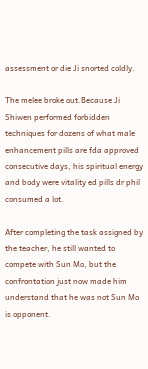assessment or die Ji snorted coldly.

The melee broke out.Because Ji Shiwen performed forbidden techniques for dozens of what male enhancement pills are fda approved consecutive days, his spiritual energy and body were vitality ed pills dr phil consumed a lot.

After completing the task assigned by the teacher, he still wanted to compete with Sun Mo, but the confrontation just now made him understand that he was not Sun Mo is opponent.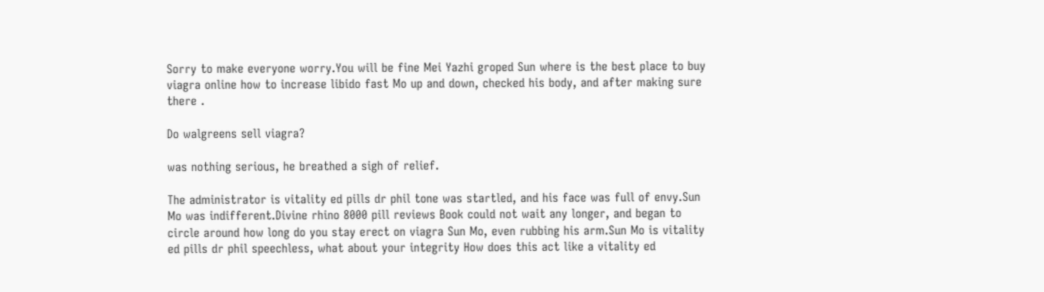Sorry to make everyone worry.You will be fine Mei Yazhi groped Sun where is the best place to buy viagra online how to increase libido fast Mo up and down, checked his body, and after making sure there .

Do walgreens sell viagra?

was nothing serious, he breathed a sigh of relief.

The administrator is vitality ed pills dr phil tone was startled, and his face was full of envy.Sun Mo was indifferent.Divine rhino 8000 pill reviews Book could not wait any longer, and began to circle around how long do you stay erect on viagra Sun Mo, even rubbing his arm.Sun Mo is vitality ed pills dr phil speechless, what about your integrity How does this act like a vitality ed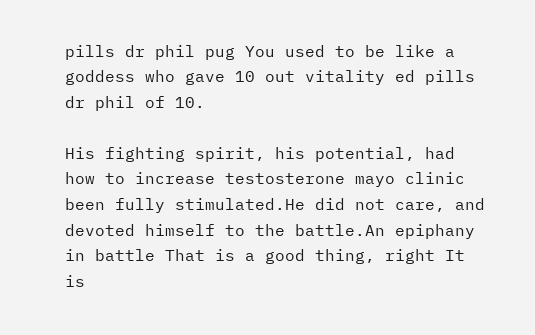pills dr phil pug You used to be like a goddess who gave 10 out vitality ed pills dr phil of 10.

His fighting spirit, his potential, had how to increase testosterone mayo clinic been fully stimulated.He did not care, and devoted himself to the battle.An epiphany in battle That is a good thing, right It is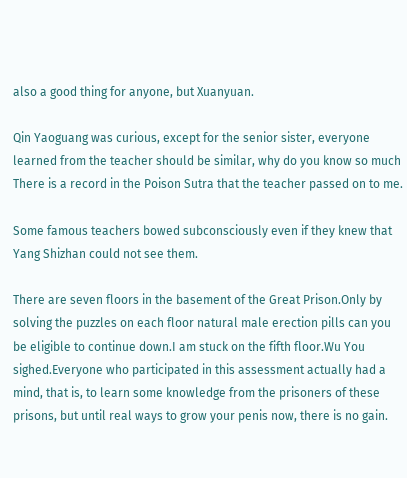also a good thing for anyone, but Xuanyuan.

Qin Yaoguang was curious, except for the senior sister, everyone learned from the teacher should be similar, why do you know so much There is a record in the Poison Sutra that the teacher passed on to me.

Some famous teachers bowed subconsciously even if they knew that Yang Shizhan could not see them.

There are seven floors in the basement of the Great Prison.Only by solving the puzzles on each floor natural male erection pills can you be eligible to continue down.I am stuck on the fifth floor.Wu You sighed.Everyone who participated in this assessment actually had a mind, that is, to learn some knowledge from the prisoners of these prisons, but until real ways to grow your penis now, there is no gain.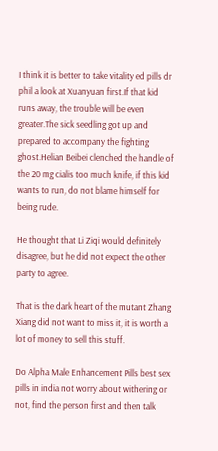I think it is better to take vitality ed pills dr phil a look at Xuanyuan first.If that kid runs away, the trouble will be even greater.The sick seedling got up and prepared to accompany the fighting ghost.Helian Beibei clenched the handle of the 20 mg cialis too much knife, if this kid wants to run, do not blame himself for being rude.

He thought that Li Ziqi would definitely disagree, but he did not expect the other party to agree.

That is the dark heart of the mutant Zhang Xiang did not want to miss it, it is worth a lot of money to sell this stuff.

Do Alpha Male Enhancement Pills best sex pills in india not worry about withering or not, find the person first and then talk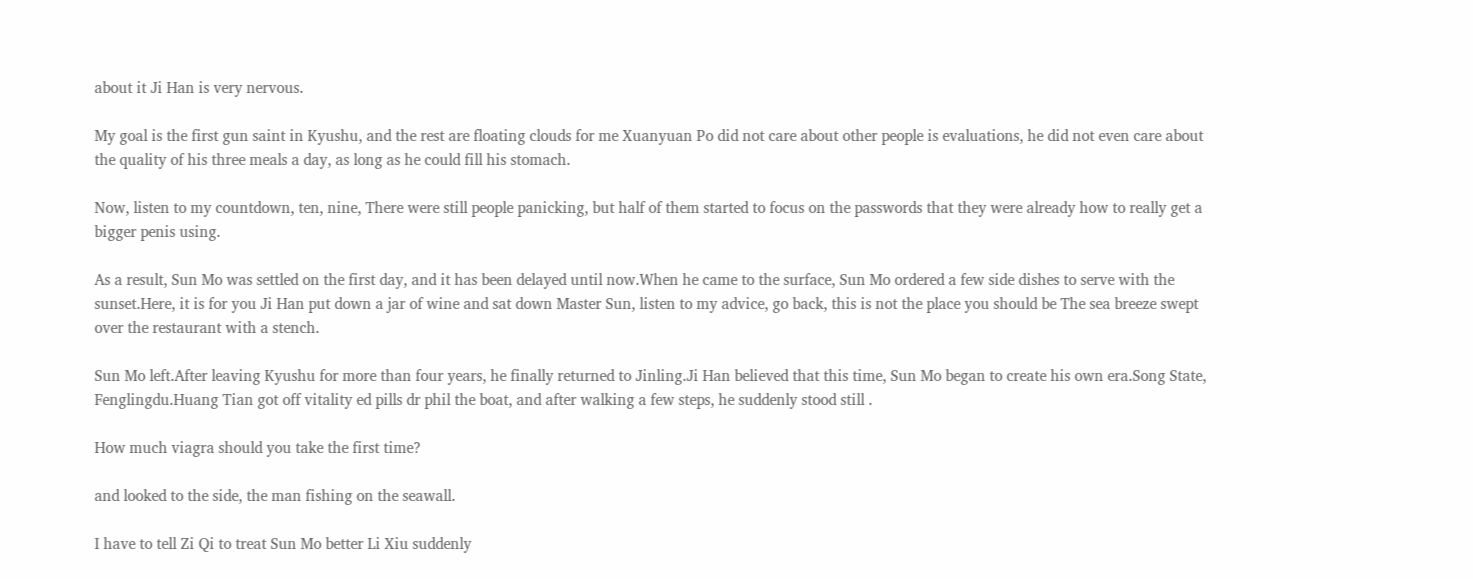about it Ji Han is very nervous.

My goal is the first gun saint in Kyushu, and the rest are floating clouds for me Xuanyuan Po did not care about other people is evaluations, he did not even care about the quality of his three meals a day, as long as he could fill his stomach.

Now, listen to my countdown, ten, nine, There were still people panicking, but half of them started to focus on the passwords that they were already how to really get a bigger penis using.

As a result, Sun Mo was settled on the first day, and it has been delayed until now.When he came to the surface, Sun Mo ordered a few side dishes to serve with the sunset.Here, it is for you Ji Han put down a jar of wine and sat down Master Sun, listen to my advice, go back, this is not the place you should be The sea breeze swept over the restaurant with a stench.

Sun Mo left.After leaving Kyushu for more than four years, he finally returned to Jinling.Ji Han believed that this time, Sun Mo began to create his own era.Song State, Fenglingdu.Huang Tian got off vitality ed pills dr phil the boat, and after walking a few steps, he suddenly stood still .

How much viagra should you take the first time?

and looked to the side, the man fishing on the seawall.

I have to tell Zi Qi to treat Sun Mo better Li Xiu suddenly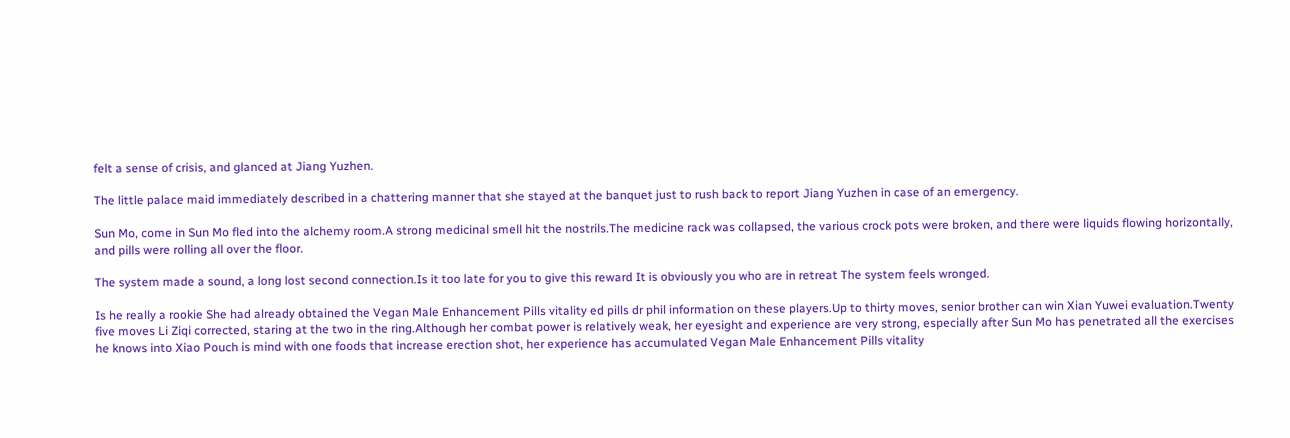felt a sense of crisis, and glanced at Jiang Yuzhen.

The little palace maid immediately described in a chattering manner that she stayed at the banquet just to rush back to report Jiang Yuzhen in case of an emergency.

Sun Mo, come in Sun Mo fled into the alchemy room.A strong medicinal smell hit the nostrils.The medicine rack was collapsed, the various crock pots were broken, and there were liquids flowing horizontally, and pills were rolling all over the floor.

The system made a sound, a long lost second connection.Is it too late for you to give this reward It is obviously you who are in retreat The system feels wronged.

Is he really a rookie She had already obtained the Vegan Male Enhancement Pills vitality ed pills dr phil information on these players.Up to thirty moves, senior brother can win Xian Yuwei evaluation.Twenty five moves Li Ziqi corrected, staring at the two in the ring.Although her combat power is relatively weak, her eyesight and experience are very strong, especially after Sun Mo has penetrated all the exercises he knows into Xiao Pouch is mind with one foods that increase erection shot, her experience has accumulated Vegan Male Enhancement Pills vitality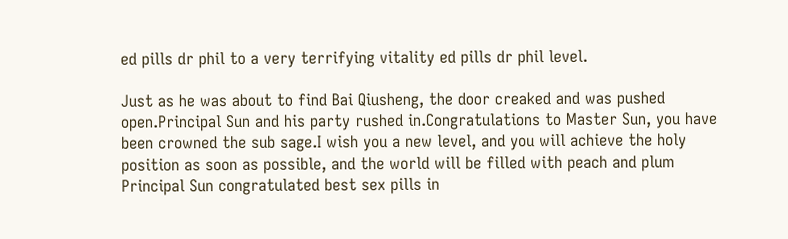ed pills dr phil to a very terrifying vitality ed pills dr phil level.

Just as he was about to find Bai Qiusheng, the door creaked and was pushed open.Principal Sun and his party rushed in.Congratulations to Master Sun, you have been crowned the sub sage.I wish you a new level, and you will achieve the holy position as soon as possible, and the world will be filled with peach and plum Principal Sun congratulated best sex pills in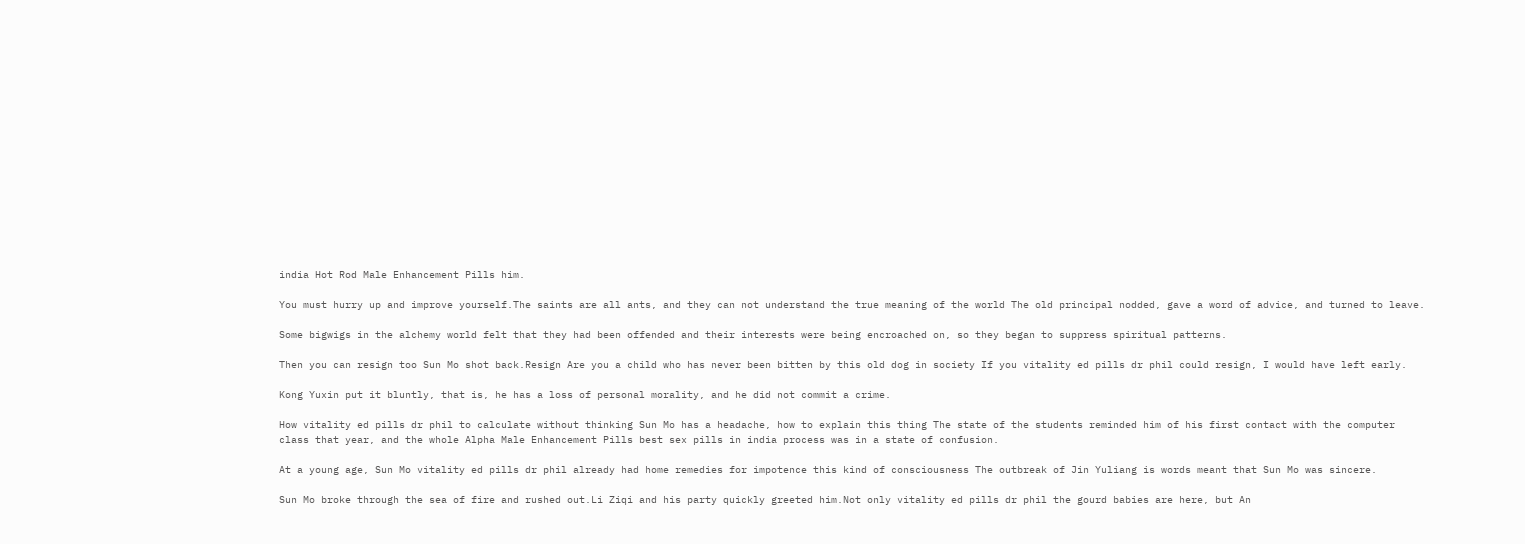india Hot Rod Male Enhancement Pills him.

You must hurry up and improve yourself.The saints are all ants, and they can not understand the true meaning of the world The old principal nodded, gave a word of advice, and turned to leave.

Some bigwigs in the alchemy world felt that they had been offended and their interests were being encroached on, so they began to suppress spiritual patterns.

Then you can resign too Sun Mo shot back.Resign Are you a child who has never been bitten by this old dog in society If you vitality ed pills dr phil could resign, I would have left early.

Kong Yuxin put it bluntly, that is, he has a loss of personal morality, and he did not commit a crime.

How vitality ed pills dr phil to calculate without thinking Sun Mo has a headache, how to explain this thing The state of the students reminded him of his first contact with the computer class that year, and the whole Alpha Male Enhancement Pills best sex pills in india process was in a state of confusion.

At a young age, Sun Mo vitality ed pills dr phil already had home remedies for impotence this kind of consciousness The outbreak of Jin Yuliang is words meant that Sun Mo was sincere.

Sun Mo broke through the sea of fire and rushed out.Li Ziqi and his party quickly greeted him.Not only vitality ed pills dr phil the gourd babies are here, but An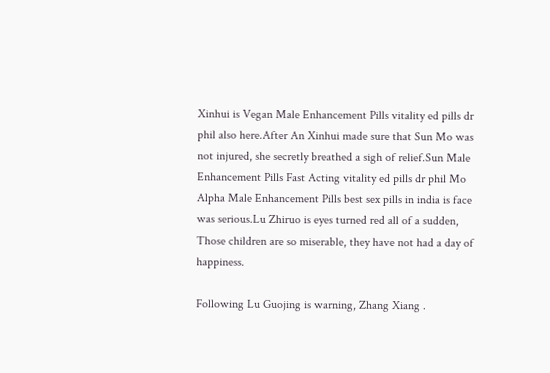Xinhui is Vegan Male Enhancement Pills vitality ed pills dr phil also here.After An Xinhui made sure that Sun Mo was not injured, she secretly breathed a sigh of relief.Sun Male Enhancement Pills Fast Acting vitality ed pills dr phil Mo Alpha Male Enhancement Pills best sex pills in india is face was serious.Lu Zhiruo is eyes turned red all of a sudden, Those children are so miserable, they have not had a day of happiness.

Following Lu Guojing is warning, Zhang Xiang .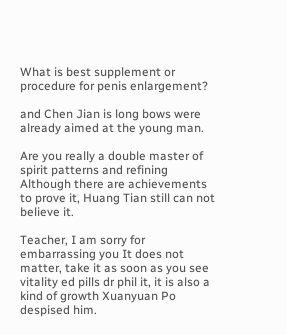What is best supplement or procedure for penis enlargement?

and Chen Jian is long bows were already aimed at the young man.

Are you really a double master of spirit patterns and refining Although there are achievements to prove it, Huang Tian still can not believe it.

Teacher, I am sorry for embarrassing you It does not matter, take it as soon as you see vitality ed pills dr phil it, it is also a kind of growth Xuanyuan Po despised him.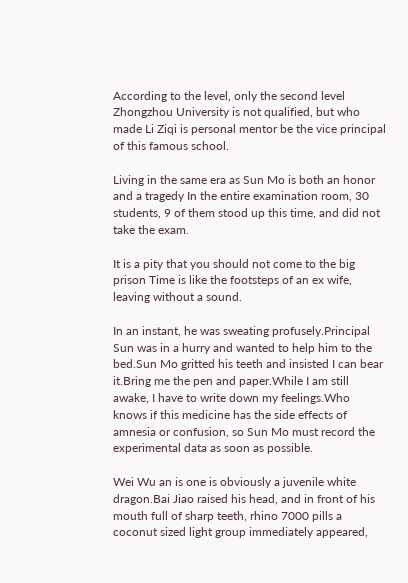According to the level, only the second level Zhongzhou University is not qualified, but who made Li Ziqi is personal mentor be the vice principal of this famous school.

Living in the same era as Sun Mo is both an honor and a tragedy In the entire examination room, 30 students, 9 of them stood up this time, and did not take the exam.

It is a pity that you should not come to the big prison Time is like the footsteps of an ex wife, leaving without a sound.

In an instant, he was sweating profusely.Principal Sun was in a hurry and wanted to help him to the bed.Sun Mo gritted his teeth and insisted I can bear it.Bring me the pen and paper.While I am still awake, I have to write down my feelings.Who knows if this medicine has the side effects of amnesia or confusion, so Sun Mo must record the experimental data as soon as possible.

Wei Wu an is one is obviously a juvenile white dragon.Bai Jiao raised his head, and in front of his mouth full of sharp teeth, rhino 7000 pills a coconut sized light group immediately appeared,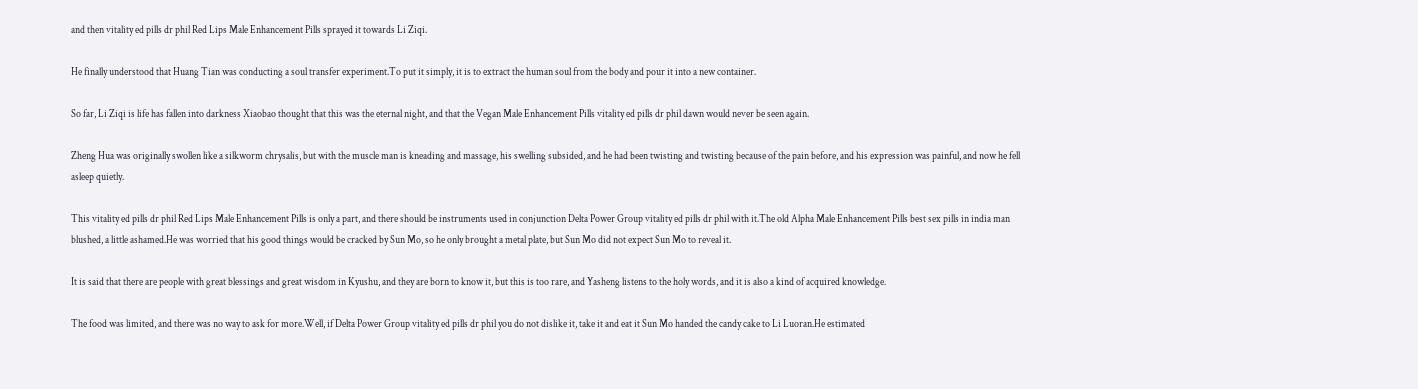and then vitality ed pills dr phil Red Lips Male Enhancement Pills sprayed it towards Li Ziqi.

He finally understood that Huang Tian was conducting a soul transfer experiment.To put it simply, it is to extract the human soul from the body and pour it into a new container.

So far, Li Ziqi is life has fallen into darkness Xiaobao thought that this was the eternal night, and that the Vegan Male Enhancement Pills vitality ed pills dr phil dawn would never be seen again.

Zheng Hua was originally swollen like a silkworm chrysalis, but with the muscle man is kneading and massage, his swelling subsided, and he had been twisting and twisting because of the pain before, and his expression was painful, and now he fell asleep quietly.

This vitality ed pills dr phil Red Lips Male Enhancement Pills is only a part, and there should be instruments used in conjunction Delta Power Group vitality ed pills dr phil with it.The old Alpha Male Enhancement Pills best sex pills in india man blushed, a little ashamed.He was worried that his good things would be cracked by Sun Mo, so he only brought a metal plate, but Sun Mo did not expect Sun Mo to reveal it.

It is said that there are people with great blessings and great wisdom in Kyushu, and they are born to know it, but this is too rare, and Yasheng listens to the holy words, and it is also a kind of acquired knowledge.

The food was limited, and there was no way to ask for more.Well, if Delta Power Group vitality ed pills dr phil you do not dislike it, take it and eat it Sun Mo handed the candy cake to Li Luoran.He estimated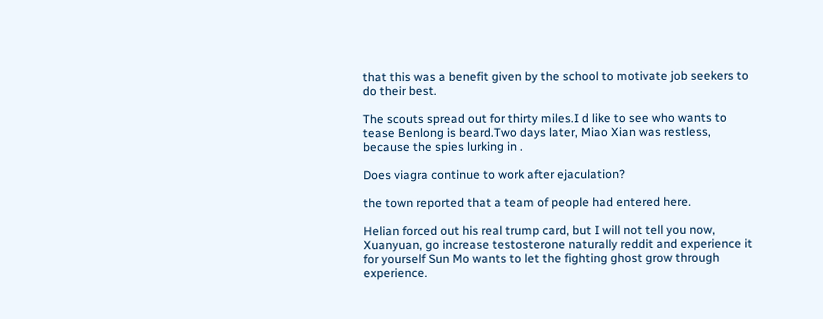that this was a benefit given by the school to motivate job seekers to do their best.

The scouts spread out for thirty miles.I d like to see who wants to tease Benlong is beard.Two days later, Miao Xian was restless, because the spies lurking in .

Does viagra continue to work after ejaculation?

the town reported that a team of people had entered here.

Helian forced out his real trump card, but I will not tell you now, Xuanyuan, go increase testosterone naturally reddit and experience it for yourself Sun Mo wants to let the fighting ghost grow through experience.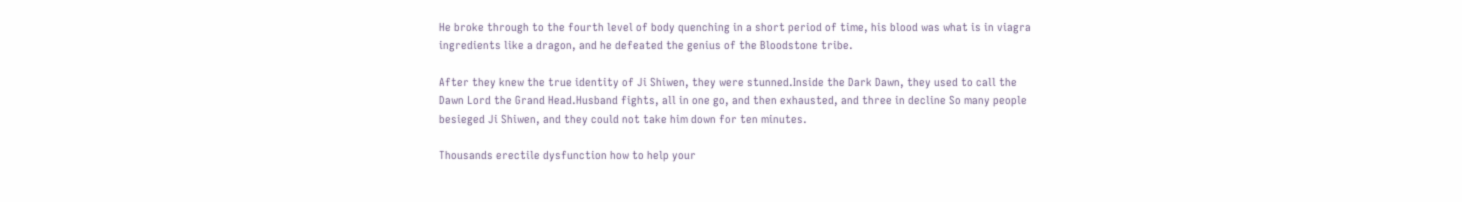He broke through to the fourth level of body quenching in a short period of time, his blood was what is in viagra ingredients like a dragon, and he defeated the genius of the Bloodstone tribe.

After they knew the true identity of Ji Shiwen, they were stunned.Inside the Dark Dawn, they used to call the Dawn Lord the Grand Head.Husband fights, all in one go, and then exhausted, and three in decline So many people besieged Ji Shiwen, and they could not take him down for ten minutes.

Thousands erectile dysfunction how to help your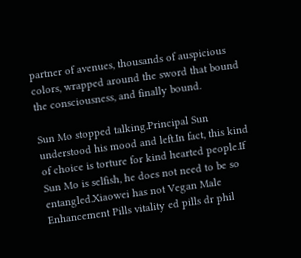partner of avenues, thousands of auspicious colors, wrapped around the sword that bound the consciousness, and finally bound.

Sun Mo stopped talking.Principal Sun understood his mood and left.In fact, this kind of choice is torture for kind hearted people.If Sun Mo is selfish, he does not need to be so entangled.Xiaowei has not Vegan Male Enhancement Pills vitality ed pills dr phil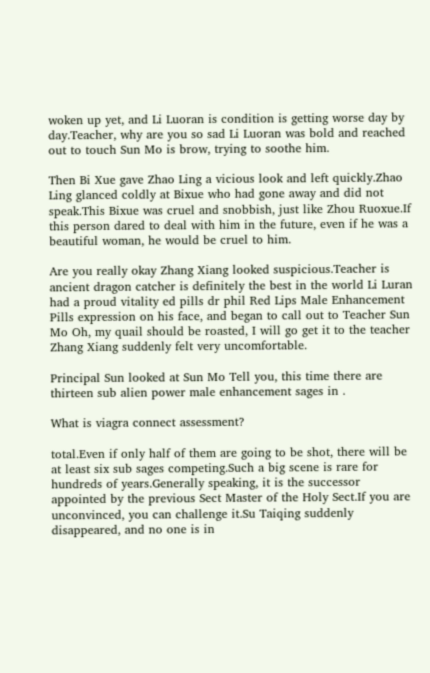woken up yet, and Li Luoran is condition is getting worse day by day.Teacher, why are you so sad Li Luoran was bold and reached out to touch Sun Mo is brow, trying to soothe him.

Then Bi Xue gave Zhao Ling a vicious look and left quickly.Zhao Ling glanced coldly at Bixue who had gone away and did not speak.This Bixue was cruel and snobbish, just like Zhou Ruoxue.If this person dared to deal with him in the future, even if he was a beautiful woman, he would be cruel to him.

Are you really okay Zhang Xiang looked suspicious.Teacher is ancient dragon catcher is definitely the best in the world Li Luran had a proud vitality ed pills dr phil Red Lips Male Enhancement Pills expression on his face, and began to call out to Teacher Sun Mo Oh, my quail should be roasted, I will go get it to the teacher Zhang Xiang suddenly felt very uncomfortable.

Principal Sun looked at Sun Mo Tell you, this time there are thirteen sub alien power male enhancement sages in .

What is viagra connect assessment?

total.Even if only half of them are going to be shot, there will be at least six sub sages competing.Such a big scene is rare for hundreds of years.Generally speaking, it is the successor appointed by the previous Sect Master of the Holy Sect.If you are unconvinced, you can challenge it.Su Taiqing suddenly disappeared, and no one is in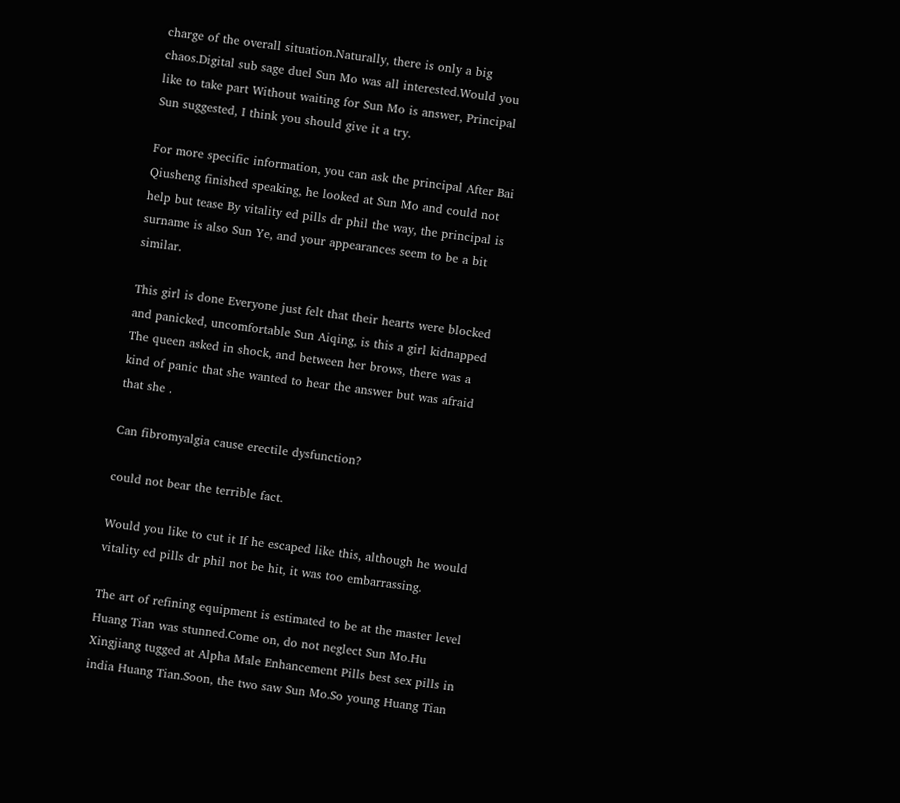charge of the overall situation.Naturally, there is only a big chaos.Digital sub sage duel Sun Mo was all interested.Would you like to take part Without waiting for Sun Mo is answer, Principal Sun suggested, I think you should give it a try.

For more specific information, you can ask the principal After Bai Qiusheng finished speaking, he looked at Sun Mo and could not help but tease By vitality ed pills dr phil the way, the principal is surname is also Sun Ye, and your appearances seem to be a bit similar.

This girl is done Everyone just felt that their hearts were blocked and panicked, uncomfortable Sun Aiqing, is this a girl kidnapped The queen asked in shock, and between her brows, there was a kind of panic that she wanted to hear the answer but was afraid that she .

Can fibromyalgia cause erectile dysfunction?

could not bear the terrible fact.

Would you like to cut it If he escaped like this, although he would vitality ed pills dr phil not be hit, it was too embarrassing.

The art of refining equipment is estimated to be at the master level Huang Tian was stunned.Come on, do not neglect Sun Mo.Hu Xingjiang tugged at Alpha Male Enhancement Pills best sex pills in india Huang Tian.Soon, the two saw Sun Mo.So young Huang Tian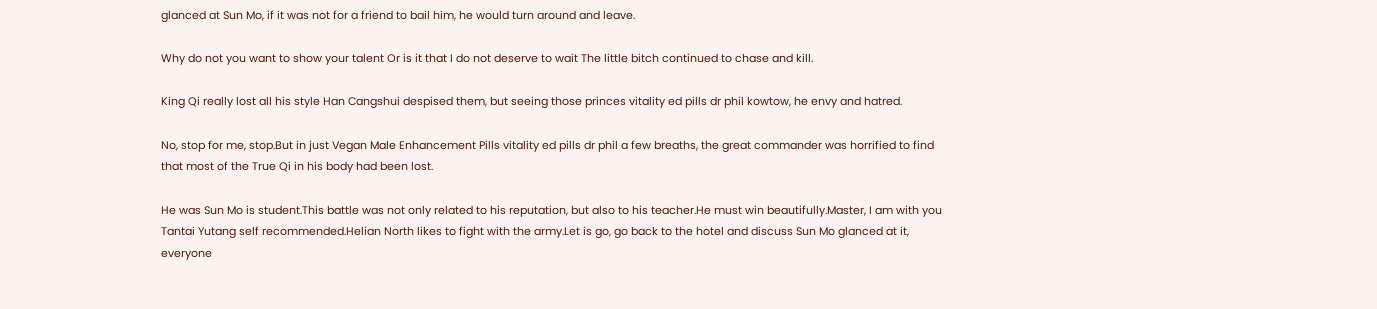glanced at Sun Mo, if it was not for a friend to bail him, he would turn around and leave.

Why do not you want to show your talent Or is it that I do not deserve to wait The little bitch continued to chase and kill.

King Qi really lost all his style Han Cangshui despised them, but seeing those princes vitality ed pills dr phil kowtow, he envy and hatred.

No, stop for me, stop.But in just Vegan Male Enhancement Pills vitality ed pills dr phil a few breaths, the great commander was horrified to find that most of the True Qi in his body had been lost.

He was Sun Mo is student.This battle was not only related to his reputation, but also to his teacher.He must win beautifully.Master, I am with you Tantai Yutang self recommended.Helian North likes to fight with the army.Let is go, go back to the hotel and discuss Sun Mo glanced at it, everyone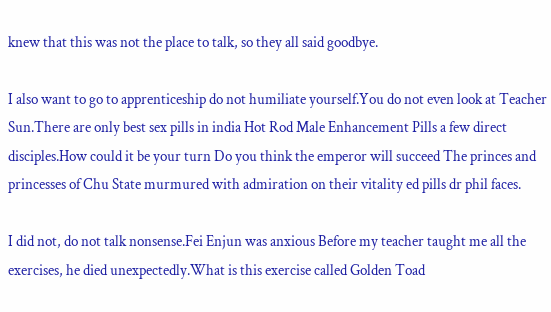knew that this was not the place to talk, so they all said goodbye.

I also want to go to apprenticeship do not humiliate yourself.You do not even look at Teacher Sun.There are only best sex pills in india Hot Rod Male Enhancement Pills a few direct disciples.How could it be your turn Do you think the emperor will succeed The princes and princesses of Chu State murmured with admiration on their vitality ed pills dr phil faces.

I did not, do not talk nonsense.Fei Enjun was anxious Before my teacher taught me all the exercises, he died unexpectedly.What is this exercise called Golden Toad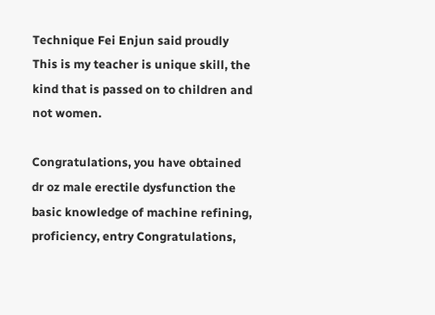Technique Fei Enjun said proudly This is my teacher is unique skill, the kind that is passed on to children and not women.

Congratulations, you have obtained dr oz male erectile dysfunction the basic knowledge of machine refining, proficiency, entry Congratulations,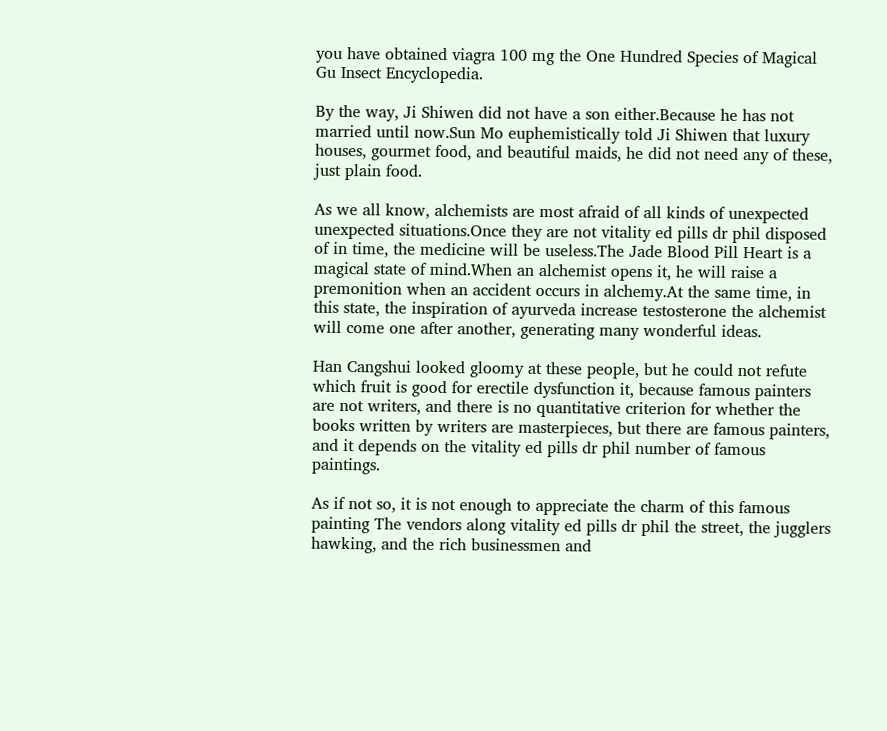you have obtained viagra 100 mg the One Hundred Species of Magical Gu Insect Encyclopedia.

By the way, Ji Shiwen did not have a son either.Because he has not married until now.Sun Mo euphemistically told Ji Shiwen that luxury houses, gourmet food, and beautiful maids, he did not need any of these, just plain food.

As we all know, alchemists are most afraid of all kinds of unexpected unexpected situations.Once they are not vitality ed pills dr phil disposed of in time, the medicine will be useless.The Jade Blood Pill Heart is a magical state of mind.When an alchemist opens it, he will raise a premonition when an accident occurs in alchemy.At the same time, in this state, the inspiration of ayurveda increase testosterone the alchemist will come one after another, generating many wonderful ideas.

Han Cangshui looked gloomy at these people, but he could not refute which fruit is good for erectile dysfunction it, because famous painters are not writers, and there is no quantitative criterion for whether the books written by writers are masterpieces, but there are famous painters, and it depends on the vitality ed pills dr phil number of famous paintings.

As if not so, it is not enough to appreciate the charm of this famous painting The vendors along vitality ed pills dr phil the street, the jugglers hawking, and the rich businessmen and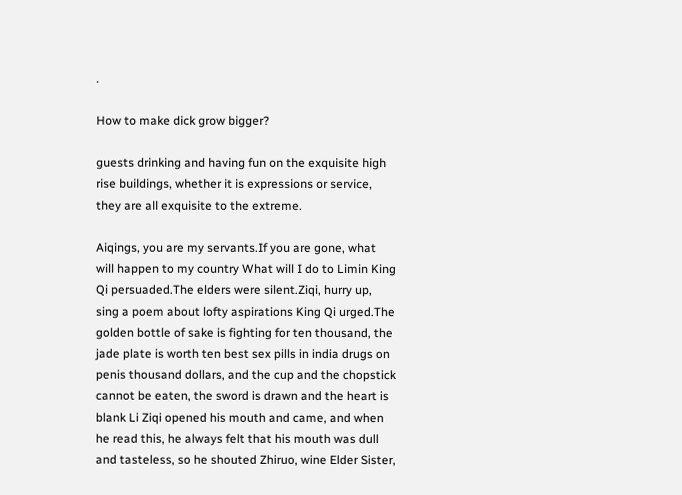.

How to make dick grow bigger?

guests drinking and having fun on the exquisite high rise buildings, whether it is expressions or service, they are all exquisite to the extreme.

Aiqings, you are my servants.If you are gone, what will happen to my country What will I do to Limin King Qi persuaded.The elders were silent.Ziqi, hurry up, sing a poem about lofty aspirations King Qi urged.The golden bottle of sake is fighting for ten thousand, the jade plate is worth ten best sex pills in india drugs on penis thousand dollars, and the cup and the chopstick cannot be eaten, the sword is drawn and the heart is blank Li Ziqi opened his mouth and came, and when he read this, he always felt that his mouth was dull and tasteless, so he shouted Zhiruo, wine Elder Sister,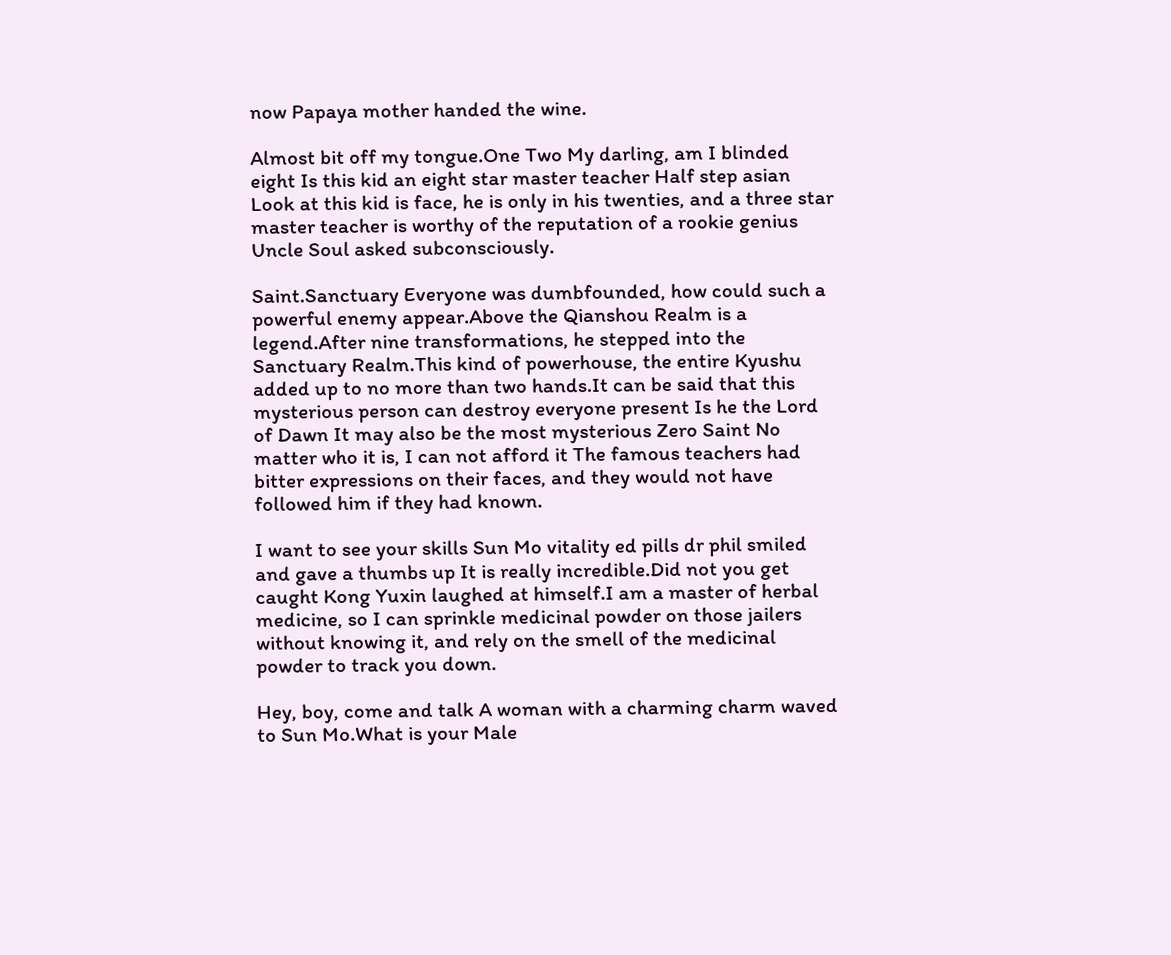now Papaya mother handed the wine.

Almost bit off my tongue.One Two My darling, am I blinded eight Is this kid an eight star master teacher Half step asian Look at this kid is face, he is only in his twenties, and a three star master teacher is worthy of the reputation of a rookie genius Uncle Soul asked subconsciously.

Saint.Sanctuary Everyone was dumbfounded, how could such a powerful enemy appear.Above the Qianshou Realm is a legend.After nine transformations, he stepped into the Sanctuary Realm.This kind of powerhouse, the entire Kyushu added up to no more than two hands.It can be said that this mysterious person can destroy everyone present Is he the Lord of Dawn It may also be the most mysterious Zero Saint No matter who it is, I can not afford it The famous teachers had bitter expressions on their faces, and they would not have followed him if they had known.

I want to see your skills Sun Mo vitality ed pills dr phil smiled and gave a thumbs up It is really incredible.Did not you get caught Kong Yuxin laughed at himself.I am a master of herbal medicine, so I can sprinkle medicinal powder on those jailers without knowing it, and rely on the smell of the medicinal powder to track you down.

Hey, boy, come and talk A woman with a charming charm waved to Sun Mo.What is your Male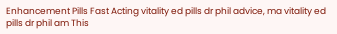Enhancement Pills Fast Acting vitality ed pills dr phil advice, ma vitality ed pills dr phil am This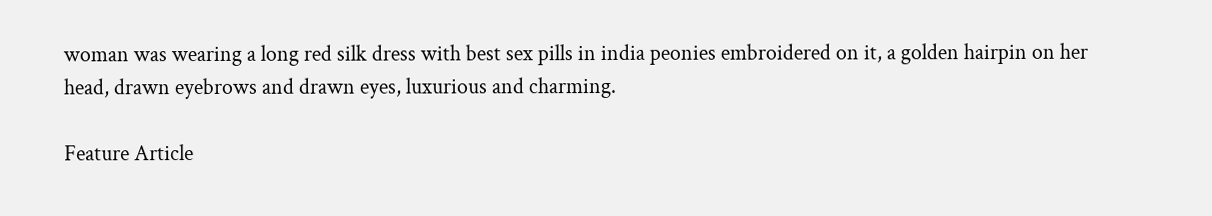woman was wearing a long red silk dress with best sex pills in india peonies embroidered on it, a golden hairpin on her head, drawn eyebrows and drawn eyes, luxurious and charming.

Feature Article